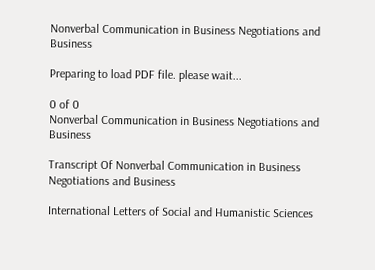Nonverbal Communication in Business Negotiations and Business

Preparing to load PDF file. please wait...

0 of 0
Nonverbal Communication in Business Negotiations and Business

Transcript Of Nonverbal Communication in Business Negotiations and Business

International Letters of Social and Humanistic Sciences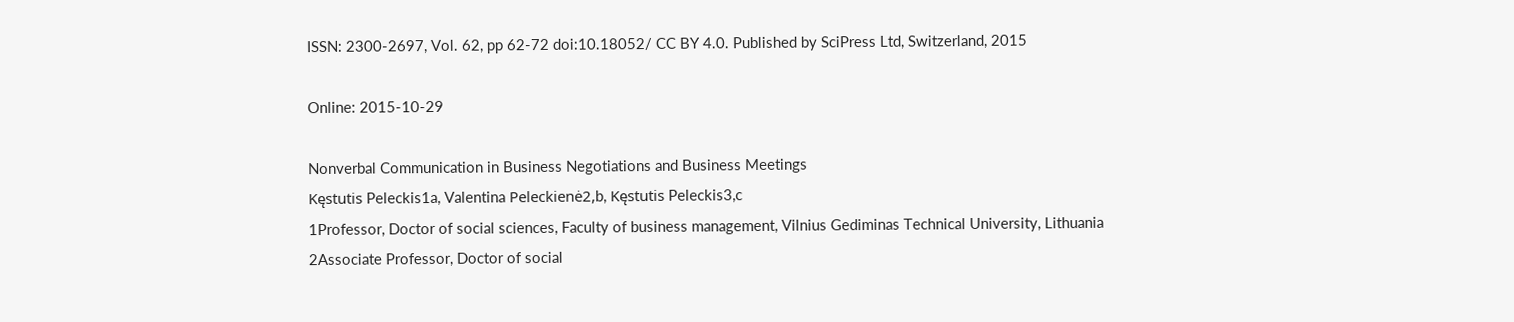ISSN: 2300-2697, Vol. 62, pp 62-72 doi:10.18052/ CC BY 4.0. Published by SciPress Ltd, Switzerland, 2015

Online: 2015-10-29

Nonverbal Communication in Business Negotiations and Business Meetings
Kęstutis Peleckis1a, Valentina Peleckienė2,b, Kęstutis Peleckis3,c
1Professor, Doctor of social sciences, Faculty of business management, Vilnius Gediminas Technical University, Lithuania
2Associate Professor, Doctor of social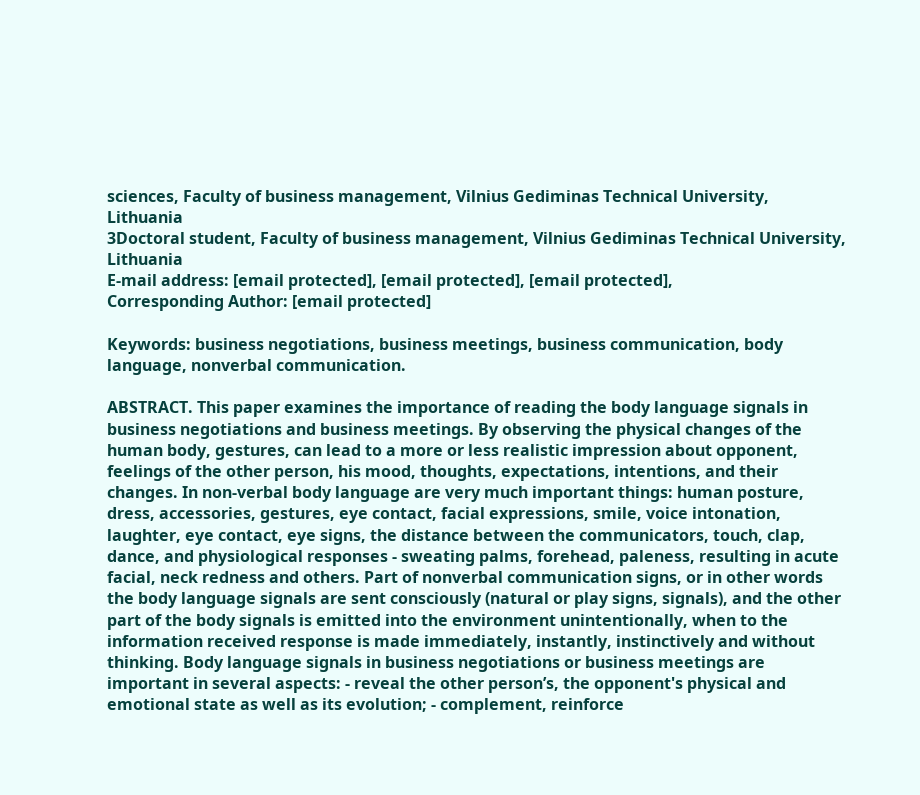sciences, Faculty of business management, Vilnius Gediminas Technical University, Lithuania
3Doctoral student, Faculty of business management, Vilnius Gediminas Technical University, Lithuania
E-mail address: [email protected], [email protected], [email protected],
Corresponding Author: [email protected]

Keywords: business negotiations, business meetings, business communication, body language, nonverbal communication.

ABSTRACT. This paper examines the importance of reading the body language signals in business negotiations and business meetings. By observing the physical changes of the human body, gestures, can lead to a more or less realistic impression about opponent, feelings of the other person, his mood, thoughts, expectations, intentions, and their changes. In non-verbal body language are very much important things: human posture, dress, accessories, gestures, eye contact, facial expressions, smile, voice intonation, laughter, eye contact, eye signs, the distance between the communicators, touch, clap, dance, and physiological responses - sweating palms, forehead, paleness, resulting in acute facial, neck redness and others. Part of nonverbal communication signs, or in other words the body language signals are sent consciously (natural or play signs, signals), and the other part of the body signals is emitted into the environment unintentionally, when to the information received response is made immediately, instantly, instinctively and without thinking. Body language signals in business negotiations or business meetings are important in several aspects: - reveal the other person’s, the opponent's physical and emotional state as well as its evolution; - complement, reinforce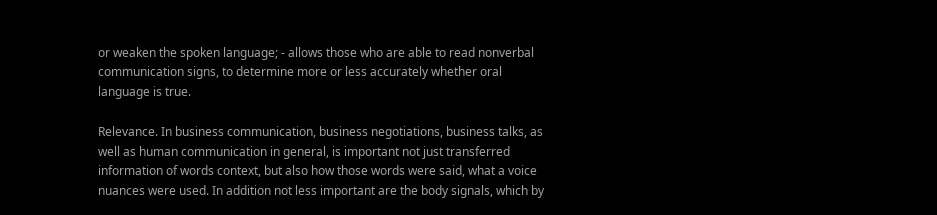or weaken the spoken language; - allows those who are able to read nonverbal communication signs, to determine more or less accurately whether oral language is true.

Relevance. In business communication, business negotiations, business talks, as well as human communication in general, is important not just transferred information of words context, but also how those words were said, what a voice nuances were used. In addition not less important are the body signals, which by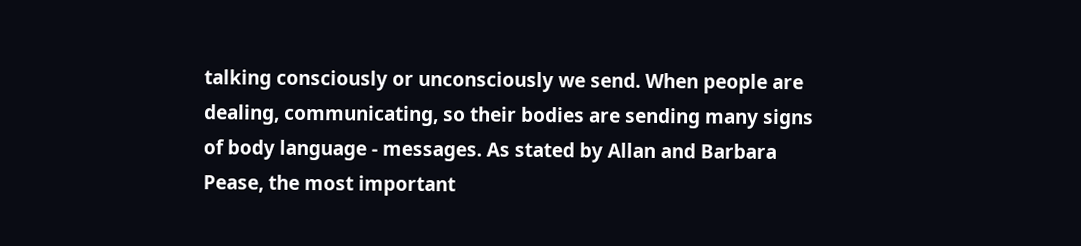talking consciously or unconsciously we send. When people are dealing, communicating, so their bodies are sending many signs of body language - messages. As stated by Allan and Barbara Pease, the most important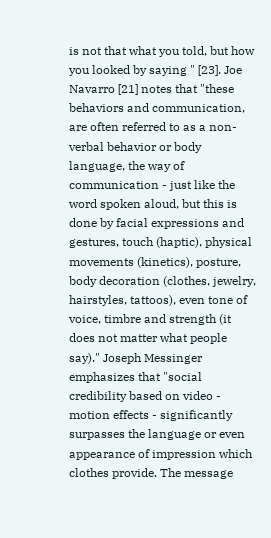is not that what you told, but how you looked by saying " [23]. Joe Navarro [21] notes that "these behaviors and communication, are often referred to as a non-verbal behavior or body language, the way of communication - just like the word spoken aloud, but this is done by facial expressions and gestures, touch (haptic), physical movements (kinetics), posture, body decoration (clothes, jewelry, hairstyles, tattoos), even tone of voice, timbre and strength (it does not matter what people say)." Joseph Messinger emphasizes that "social credibility based on video - motion effects - significantly surpasses the language or even appearance of impression which clothes provide. The message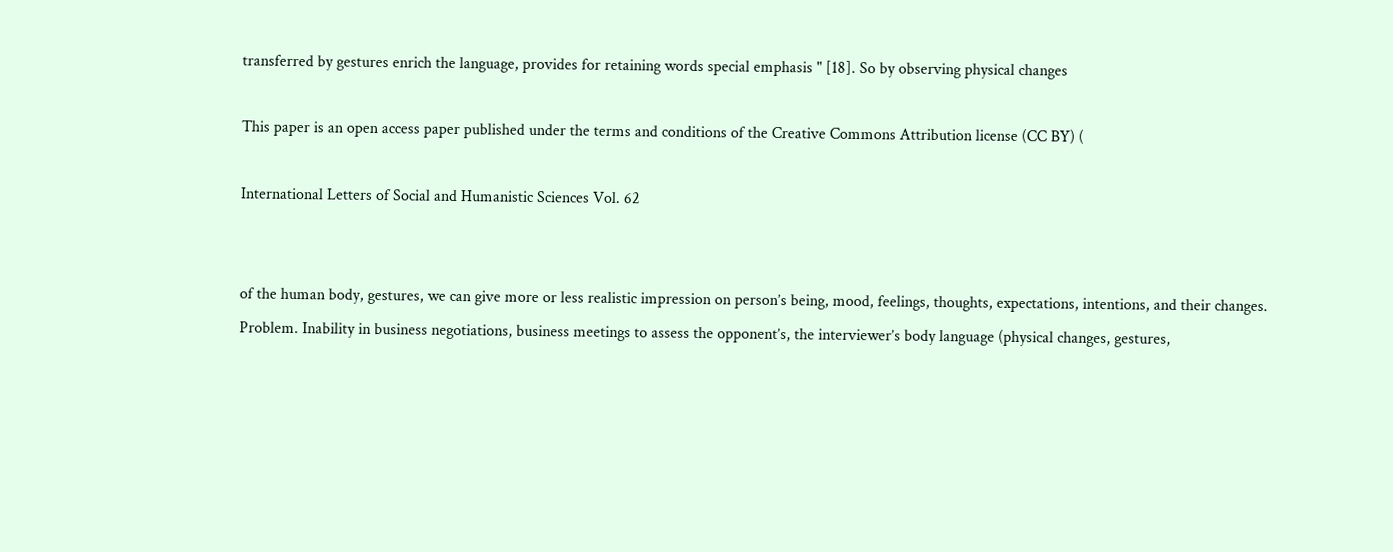transferred by gestures enrich the language, provides for retaining words special emphasis " [18]. So by observing physical changes

This paper is an open access paper published under the terms and conditions of the Creative Commons Attribution license (CC BY) (

International Letters of Social and Humanistic Sciences Vol. 62


of the human body, gestures, we can give more or less realistic impression on person’s being, mood, feelings, thoughts, expectations, intentions, and their changes.
Problem. Inability in business negotiations, business meetings to assess the opponent’s, the interviewer’s body language (physical changes, gestures,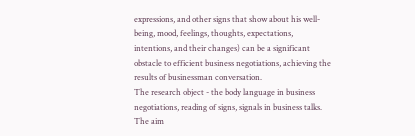expressions, and other signs that show about his well-being, mood, feelings, thoughts, expectations, intentions, and their changes) can be a significant obstacle to efficient business negotiations, achieving the results of businessman conversation.
The research object - the body language in business negotiations, reading of signs, signals in business talks.
The aim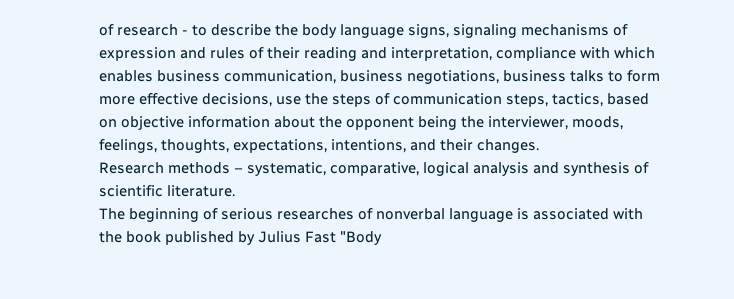of research - to describe the body language signs, signaling mechanisms of expression and rules of their reading and interpretation, compliance with which enables business communication, business negotiations, business talks to form more effective decisions, use the steps of communication steps, tactics, based on objective information about the opponent being the interviewer, moods, feelings, thoughts, expectations, intentions, and their changes.
Research methods – systematic, comparative, logical analysis and synthesis of scientific literature.
The beginning of serious researches of nonverbal language is associated with the book published by Julius Fast "Body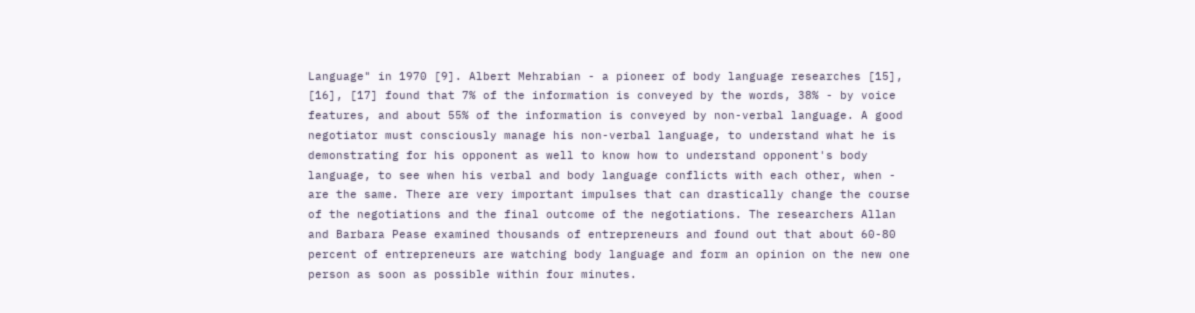Language" in 1970 [9]. Albert Mehrabian - a pioneer of body language researches [15], [16], [17] found that 7% of the information is conveyed by the words, 38% - by voice features, and about 55% of the information is conveyed by non-verbal language. A good negotiator must consciously manage his non-verbal language, to understand what he is demonstrating for his opponent as well to know how to understand opponent's body language, to see when his verbal and body language conflicts with each other, when - are the same. There are very important impulses that can drastically change the course of the negotiations and the final outcome of the negotiations. The researchers Allan and Barbara Pease examined thousands of entrepreneurs and found out that about 60-80 percent of entrepreneurs are watching body language and form an opinion on the new one person as soon as possible within four minutes.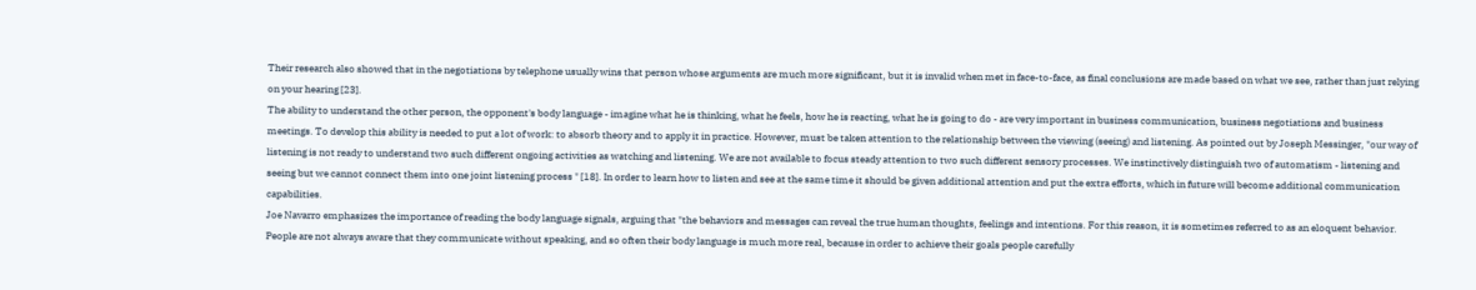Their research also showed that in the negotiations by telephone usually wins that person whose arguments are much more significant, but it is invalid when met in face-to-face, as final conclusions are made based on what we see, rather than just relying on your hearing [23].
The ability to understand the other person, the opponent's body language - imagine what he is thinking, what he feels, how he is reacting, what he is going to do - are very important in business communication, business negotiations and business meetings. To develop this ability is needed to put a lot of work: to absorb theory and to apply it in practice. However, must be taken attention to the relationship between the viewing (seeing) and listening. As pointed out by Joseph Messinger, "our way of listening is not ready to understand two such different ongoing activities as watching and listening. We are not available to focus steady attention to two such different sensory processes. We instinctively distinguish two of automatism - listening and seeing but we cannot connect them into one joint listening process " [18]. In order to learn how to listen and see at the same time it should be given additional attention and put the extra efforts, which in future will become additional communication capabilities.
Joe Navarro emphasizes the importance of reading the body language signals, arguing that "the behaviors and messages can reveal the true human thoughts, feelings and intentions. For this reason, it is sometimes referred to as an eloquent behavior. People are not always aware that they communicate without speaking, and so often their body language is much more real, because in order to achieve their goals people carefully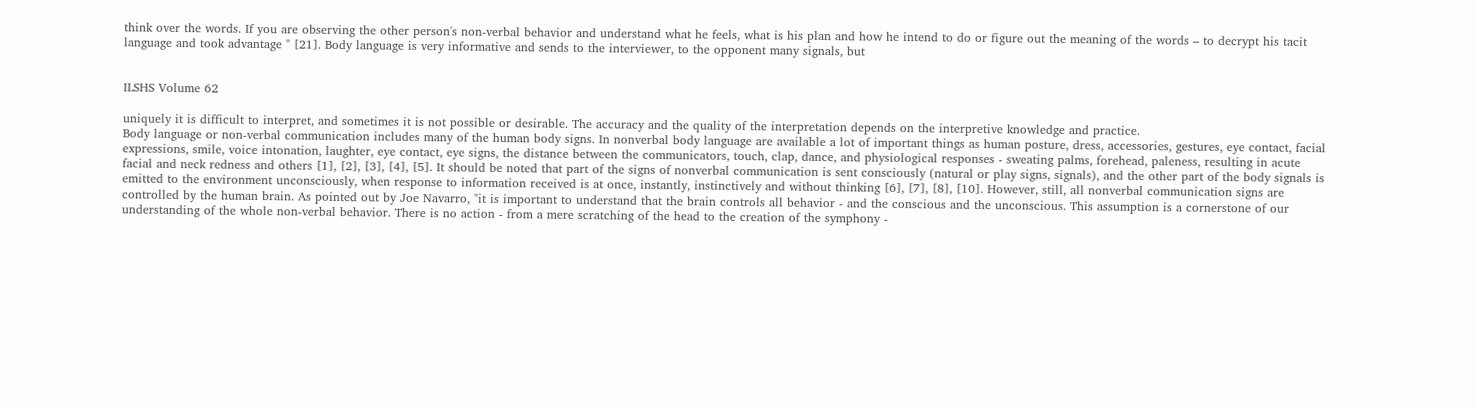think over the words. If you are observing the other person's non-verbal behavior and understand what he feels, what is his plan and how he intend to do or figure out the meaning of the words – to decrypt his tacit language and took advantage " [21]. Body language is very informative and sends to the interviewer, to the opponent many signals, but


ILSHS Volume 62

uniquely it is difficult to interpret, and sometimes it is not possible or desirable. The accuracy and the quality of the interpretation depends on the interpretive knowledge and practice.
Body language or non-verbal communication includes many of the human body signs. In nonverbal body language are available a lot of important things as human posture, dress, accessories, gestures, eye contact, facial expressions, smile, voice intonation, laughter, eye contact, eye signs, the distance between the communicators, touch, clap, dance, and physiological responses - sweating palms, forehead, paleness, resulting in acute facial and neck redness and others [1], [2], [3], [4], [5]. It should be noted that part of the signs of nonverbal communication is sent consciously (natural or play signs, signals), and the other part of the body signals is emitted to the environment unconsciously, when response to information received is at once, instantly, instinctively and without thinking [6], [7], [8], [10]. However, still, all nonverbal communication signs are controlled by the human brain. As pointed out by Joe Navarro, "it is important to understand that the brain controls all behavior - and the conscious and the unconscious. This assumption is a cornerstone of our understanding of the whole non-verbal behavior. There is no action - from a mere scratching of the head to the creation of the symphony -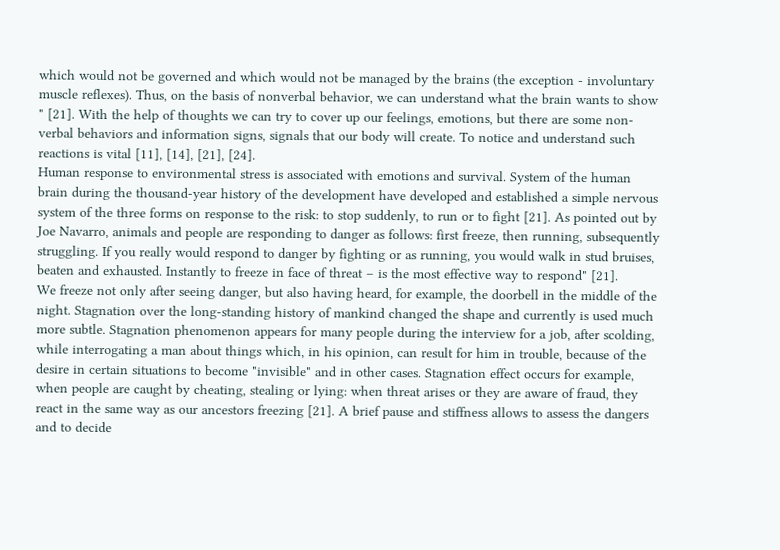which would not be governed and which would not be managed by the brains (the exception - involuntary muscle reflexes). Thus, on the basis of nonverbal behavior, we can understand what the brain wants to show " [21]. With the help of thoughts we can try to cover up our feelings, emotions, but there are some non-verbal behaviors and information signs, signals that our body will create. To notice and understand such reactions is vital [11], [14], [21], [24].
Human response to environmental stress is associated with emotions and survival. System of the human brain during the thousand-year history of the development have developed and established a simple nervous system of the three forms on response to the risk: to stop suddenly, to run or to fight [21]. As pointed out by Joe Navarro, animals and people are responding to danger as follows: first freeze, then running, subsequently struggling. If you really would respond to danger by fighting or as running, you would walk in stud bruises, beaten and exhausted. Instantly to freeze in face of threat – is the most effective way to respond" [21].
We freeze not only after seeing danger, but also having heard, for example, the doorbell in the middle of the night. Stagnation over the long-standing history of mankind changed the shape and currently is used much more subtle. Stagnation phenomenon appears for many people during the interview for a job, after scolding, while interrogating a man about things which, in his opinion, can result for him in trouble, because of the desire in certain situations to become "invisible" and in other cases. Stagnation effect occurs for example, when people are caught by cheating, stealing or lying: when threat arises or they are aware of fraud, they react in the same way as our ancestors freezing [21]. A brief pause and stiffness allows to assess the dangers and to decide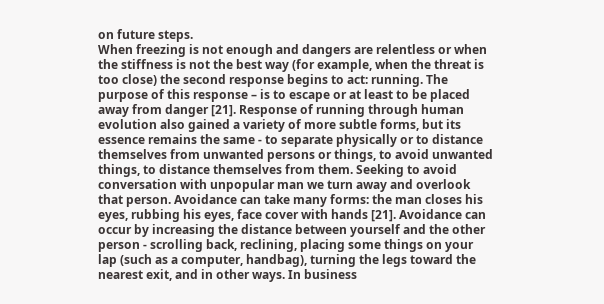on future steps.
When freezing is not enough and dangers are relentless or when the stiffness is not the best way (for example, when the threat is too close) the second response begins to act: running. The purpose of this response – is to escape or at least to be placed away from danger [21]. Response of running through human evolution also gained a variety of more subtle forms, but its essence remains the same - to separate physically or to distance themselves from unwanted persons or things, to avoid unwanted things, to distance themselves from them. Seeking to avoid conversation with unpopular man we turn away and overlook that person. Avoidance can take many forms: the man closes his eyes, rubbing his eyes, face cover with hands [21]. Avoidance can occur by increasing the distance between yourself and the other person - scrolling back, reclining, placing some things on your lap (such as a computer, handbag), turning the legs toward the nearest exit, and in other ways. In business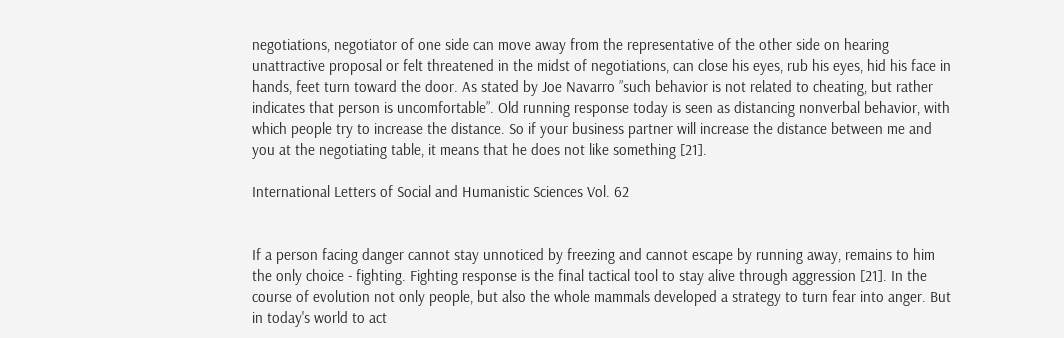negotiations, negotiator of one side can move away from the representative of the other side on hearing unattractive proposal or felt threatened in the midst of negotiations, can close his eyes, rub his eyes, hid his face in hands, feet turn toward the door. As stated by Joe Navarro ”such behavior is not related to cheating, but rather indicates that person is uncomfortable”. Old running response today is seen as distancing nonverbal behavior, with which people try to increase the distance. So if your business partner will increase the distance between me and you at the negotiating table, it means that he does not like something [21].

International Letters of Social and Humanistic Sciences Vol. 62


If a person facing danger cannot stay unnoticed by freezing and cannot escape by running away, remains to him the only choice - fighting. Fighting response is the final tactical tool to stay alive through aggression [21]. In the course of evolution not only people, but also the whole mammals developed a strategy to turn fear into anger. But in today's world to act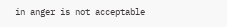in anger is not acceptable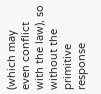(which may even conflict with the law), so without the primitive response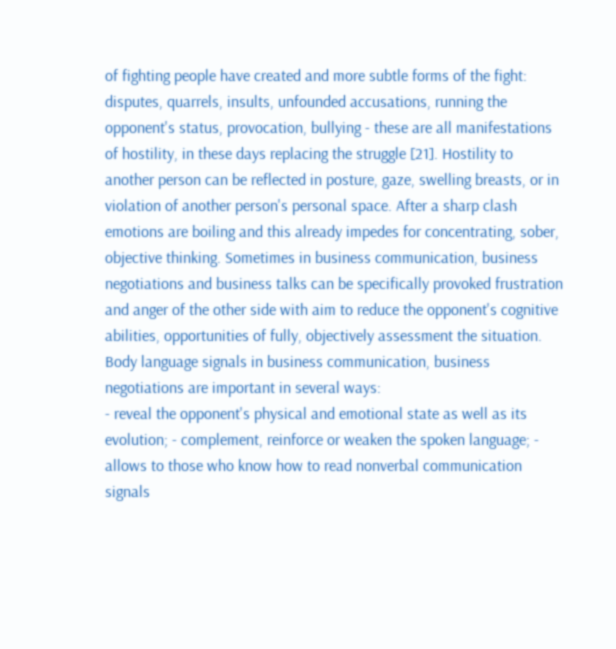of fighting people have created and more subtle forms of the fight: disputes, quarrels, insults, unfounded accusations, running the opponent's status, provocation, bullying - these are all manifestations of hostility, in these days replacing the struggle [21]. Hostility to another person can be reflected in posture, gaze, swelling breasts, or in violation of another person's personal space. After a sharp clash emotions are boiling and this already impedes for concentrating, sober, objective thinking. Sometimes in business communication, business negotiations and business talks can be specifically provoked frustration and anger of the other side with aim to reduce the opponent's cognitive abilities, opportunities of fully, objectively assessment the situation.
Body language signals in business communication, business negotiations are important in several ways:
- reveal the opponent's physical and emotional state as well as its evolution; - complement, reinforce or weaken the spoken language; - allows to those who know how to read nonverbal communication signals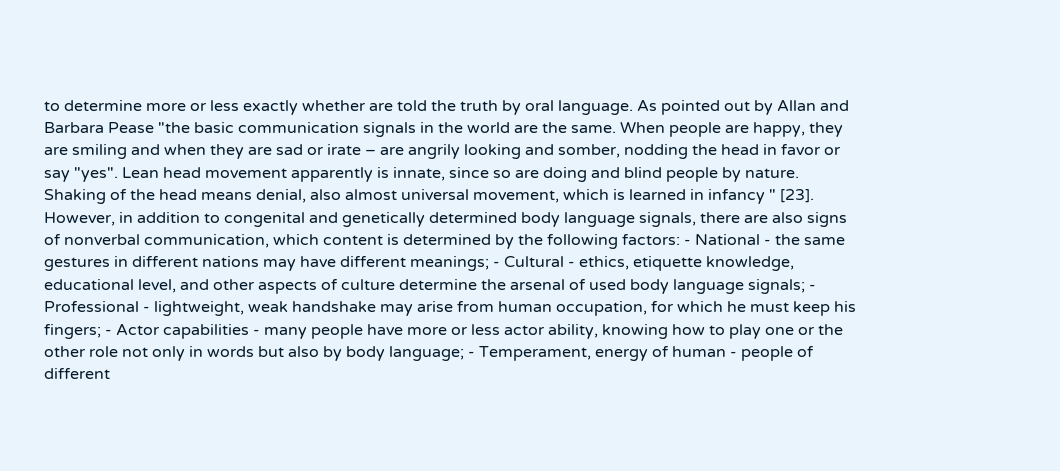to determine more or less exactly whether are told the truth by oral language. As pointed out by Allan and Barbara Pease "the basic communication signals in the world are the same. When people are happy, they are smiling and when they are sad or irate – are angrily looking and somber, nodding the head in favor or say "yes". Lean head movement apparently is innate, since so are doing and blind people by nature. Shaking of the head means denial, also almost universal movement, which is learned in infancy " [23]. However, in addition to congenital and genetically determined body language signals, there are also signs of nonverbal communication, which content is determined by the following factors: - National - the same gestures in different nations may have different meanings; - Cultural - ethics, etiquette knowledge, educational level, and other aspects of culture determine the arsenal of used body language signals; - Professional - lightweight, weak handshake may arise from human occupation, for which he must keep his fingers; - Actor capabilities - many people have more or less actor ability, knowing how to play one or the other role not only in words but also by body language; - Temperament, energy of human - people of different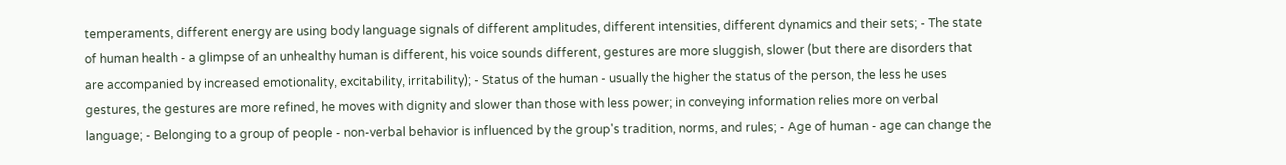temperaments, different energy are using body language signals of different amplitudes, different intensities, different dynamics and their sets; - The state of human health - a glimpse of an unhealthy human is different, his voice sounds different, gestures are more sluggish, slower (but there are disorders that are accompanied by increased emotionality, excitability, irritability); - Status of the human - usually the higher the status of the person, the less he uses gestures, the gestures are more refined, he moves with dignity and slower than those with less power; in conveying information relies more on verbal language; - Belonging to a group of people - non-verbal behavior is influenced by the group's tradition, norms, and rules; - Age of human - age can change the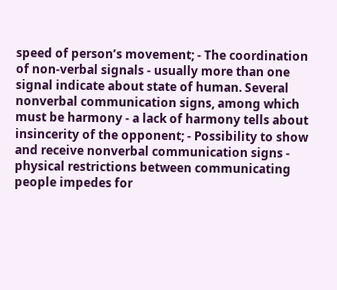speed of person’s movement; - The coordination of non-verbal signals - usually more than one signal indicate about state of human. Several nonverbal communication signs, among which must be harmony - a lack of harmony tells about insincerity of the opponent; - Possibility to show and receive nonverbal communication signs - physical restrictions between communicating people impedes for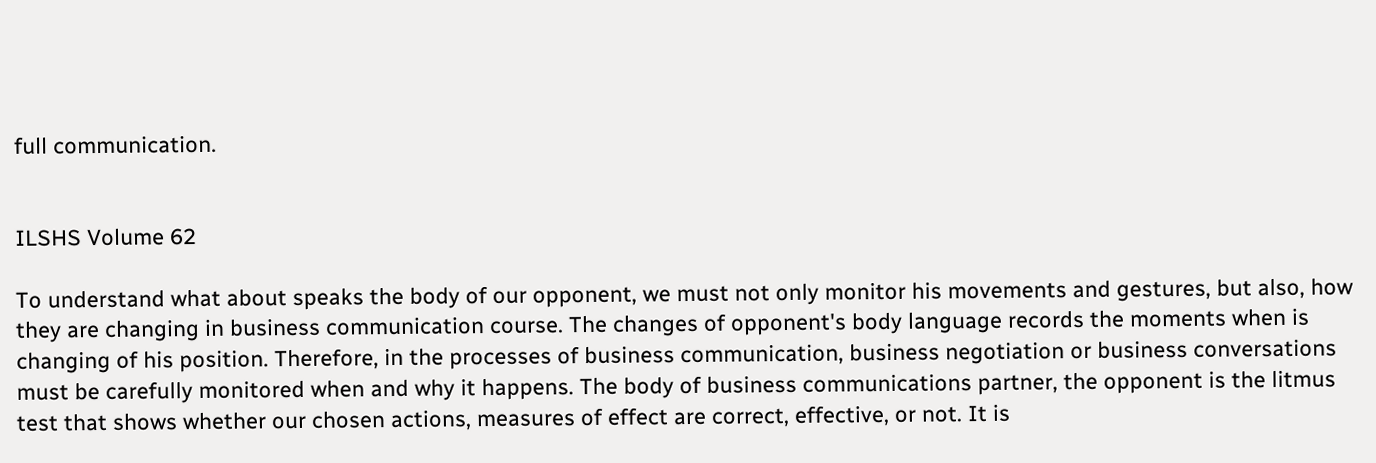full communication.


ILSHS Volume 62

To understand what about speaks the body of our opponent, we must not only monitor his movements and gestures, but also, how they are changing in business communication course. The changes of opponent's body language records the moments when is changing of his position. Therefore, in the processes of business communication, business negotiation or business conversations must be carefully monitored when and why it happens. The body of business communications partner, the opponent is the litmus test that shows whether our chosen actions, measures of effect are correct, effective, or not. It is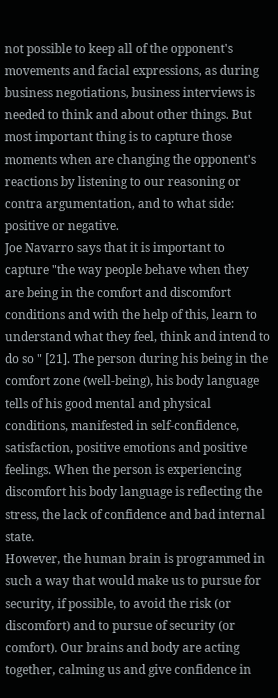not possible to keep all of the opponent's movements and facial expressions, as during business negotiations, business interviews is needed to think and about other things. But most important thing is to capture those moments when are changing the opponent's reactions by listening to our reasoning or contra argumentation, and to what side: positive or negative.
Joe Navarro says that it is important to capture "the way people behave when they are being in the comfort and discomfort conditions and with the help of this, learn to understand what they feel, think and intend to do so " [21]. The person during his being in the comfort zone (well-being), his body language tells of his good mental and physical conditions, manifested in self-confidence, satisfaction, positive emotions and positive feelings. When the person is experiencing discomfort his body language is reflecting the stress, the lack of confidence and bad internal state.
However, the human brain is programmed in such a way that would make us to pursue for security, if possible, to avoid the risk (or discomfort) and to pursue of security (or comfort). Our brains and body are acting together, calming us and give confidence in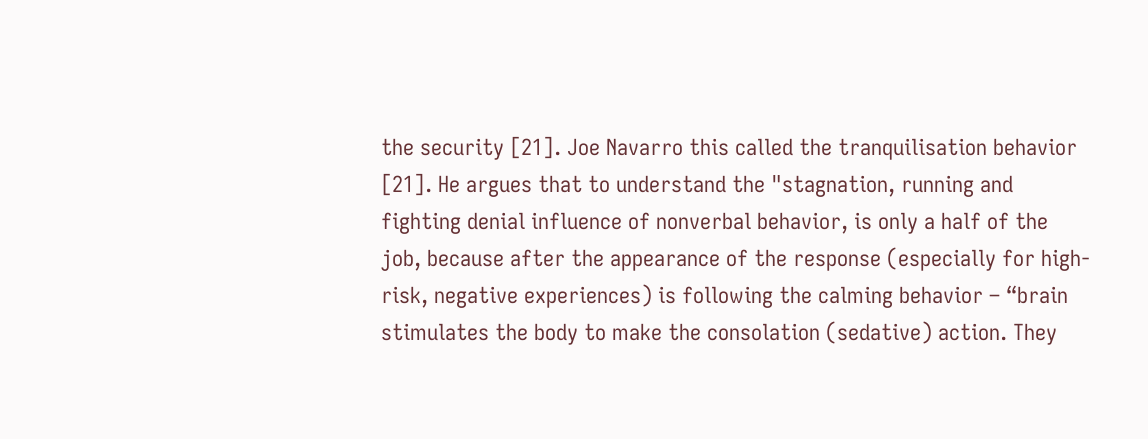the security [21]. Joe Navarro this called the tranquilisation behavior [21]. He argues that to understand the "stagnation, running and fighting denial influence of nonverbal behavior, is only a half of the job, because after the appearance of the response (especially for high-risk, negative experiences) is following the calming behavior – “brain stimulates the body to make the consolation (sedative) action. They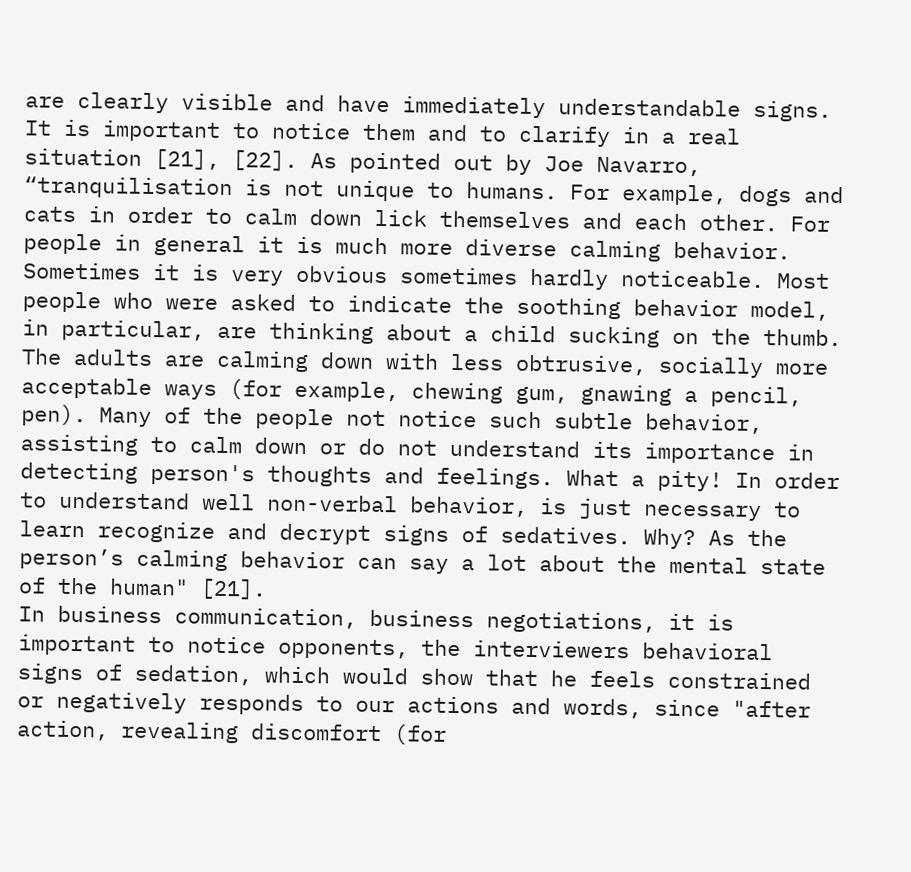are clearly visible and have immediately understandable signs. It is important to notice them and to clarify in a real situation [21], [22]. As pointed out by Joe Navarro, “tranquilisation is not unique to humans. For example, dogs and cats in order to calm down lick themselves and each other. For people in general it is much more diverse calming behavior. Sometimes it is very obvious sometimes hardly noticeable. Most people who were asked to indicate the soothing behavior model, in particular, are thinking about a child sucking on the thumb. The adults are calming down with less obtrusive, socially more acceptable ways (for example, chewing gum, gnawing a pencil, pen). Many of the people not notice such subtle behavior, assisting to calm down or do not understand its importance in detecting person's thoughts and feelings. What a pity! In order to understand well non-verbal behavior, is just necessary to learn recognize and decrypt signs of sedatives. Why? As the person’s calming behavior can say a lot about the mental state of the human" [21].
In business communication, business negotiations, it is important to notice opponents, the interviewers behavioral signs of sedation, which would show that he feels constrained or negatively responds to our actions and words, since "after action, revealing discomfort (for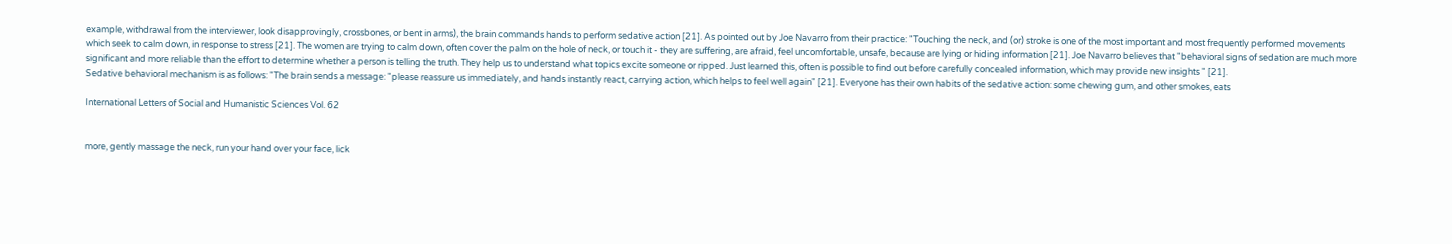example, withdrawal from the interviewer, look disapprovingly, crossbones, or bent in arms), the brain commands hands to perform sedative action [21]. As pointed out by Joe Navarro from their practice: "Touching the neck, and (or) stroke is one of the most important and most frequently performed movements which seek to calm down, in response to stress [21]. The women are trying to calm down, often cover the palm on the hole of neck, or touch it - they are suffering, are afraid, feel uncomfortable, unsafe, because are lying or hiding information [21]. Joe Navarro believes that "behavioral signs of sedation are much more significant and more reliable than the effort to determine whether a person is telling the truth. They help us to understand what topics excite someone or ripped. Just learned this, often is possible to find out before carefully concealed information, which may provide new insights " [21].
Sedative behavioral mechanism is as follows: "The brain sends a message: "please reassure us immediately, and hands instantly react, carrying action, which helps to feel well again" [21]. Everyone has their own habits of the sedative action: some chewing gum, and other smokes, eats

International Letters of Social and Humanistic Sciences Vol. 62


more, gently massage the neck, run your hand over your face, lick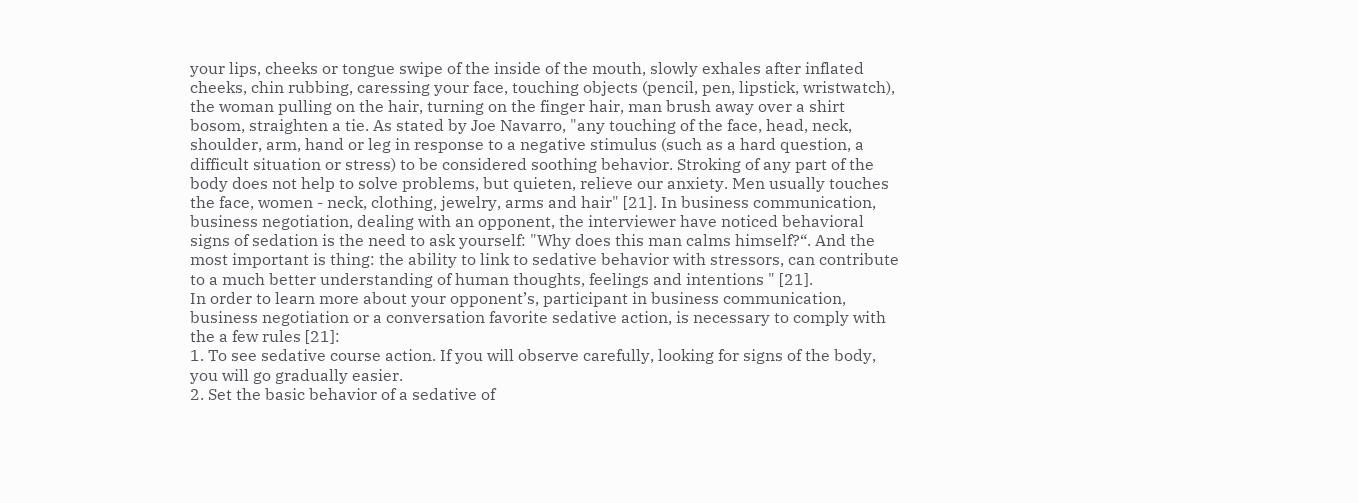your lips, cheeks or tongue swipe of the inside of the mouth, slowly exhales after inflated cheeks, chin rubbing, caressing your face, touching objects (pencil, pen, lipstick, wristwatch), the woman pulling on the hair, turning on the finger hair, man brush away over a shirt bosom, straighten a tie. As stated by Joe Navarro, "any touching of the face, head, neck, shoulder, arm, hand or leg in response to a negative stimulus (such as a hard question, a difficult situation or stress) to be considered soothing behavior. Stroking of any part of the body does not help to solve problems, but quieten, relieve our anxiety. Men usually touches the face, women - neck, clothing, jewelry, arms and hair" [21]. In business communication, business negotiation, dealing with an opponent, the interviewer have noticed behavioral signs of sedation is the need to ask yourself: "Why does this man calms himself?“. And the most important is thing: the ability to link to sedative behavior with stressors, can contribute to a much better understanding of human thoughts, feelings and intentions " [21].
In order to learn more about your opponent’s, participant in business communication, business negotiation or a conversation favorite sedative action, is necessary to comply with the a few rules [21]:
1. To see sedative course action. If you will observe carefully, looking for signs of the body, you will go gradually easier.
2. Set the basic behavior of a sedative of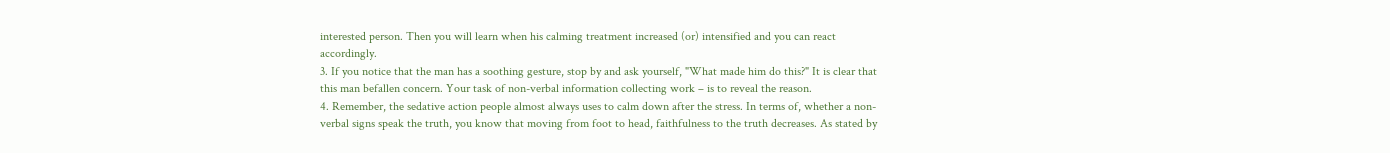interested person. Then you will learn when his calming treatment increased (or) intensified and you can react accordingly.
3. If you notice that the man has a soothing gesture, stop by and ask yourself, "What made him do this?" It is clear that this man befallen concern. Your task of non-verbal information collecting work – is to reveal the reason.
4. Remember, the sedative action people almost always uses to calm down after the stress. In terms of, whether a non-verbal signs speak the truth, you know that moving from foot to head, faithfulness to the truth decreases. As stated by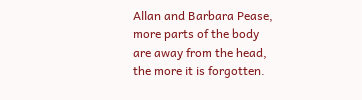Allan and Barbara Pease, more parts of the body are away from the head, the more it is forgotten.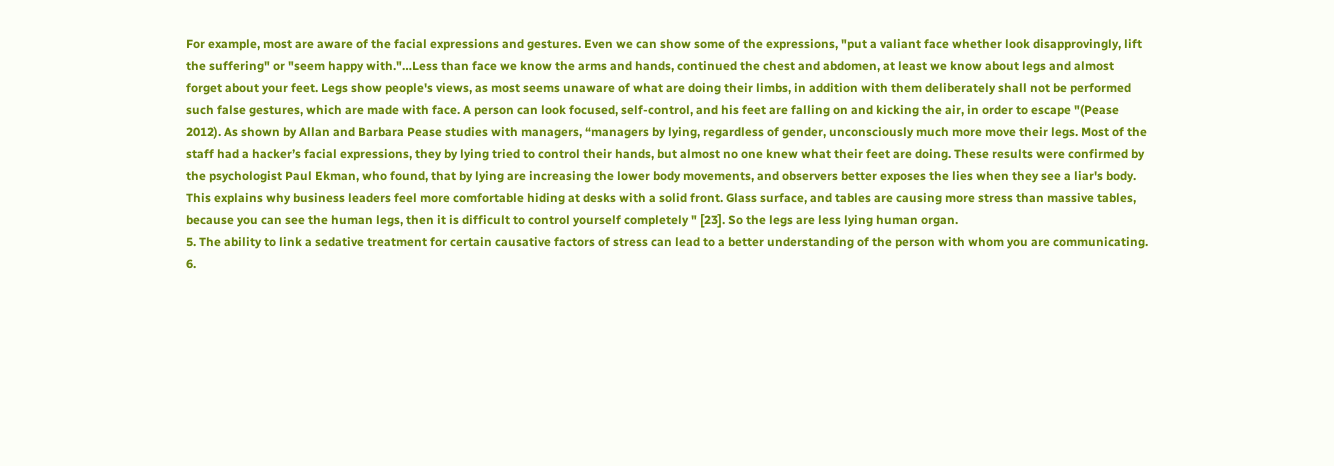For example, most are aware of the facial expressions and gestures. Even we can show some of the expressions, "put a valiant face whether look disapprovingly, lift the suffering" or "seem happy with."…Less than face we know the arms and hands, continued the chest and abdomen, at least we know about legs and almost forget about your feet. Legs show people's views, as most seems unaware of what are doing their limbs, in addition with them deliberately shall not be performed such false gestures, which are made with face. A person can look focused, self-control, and his feet are falling on and kicking the air, in order to escape "(Pease 2012). As shown by Allan and Barbara Pease studies with managers, “managers by lying, regardless of gender, unconsciously much more move their legs. Most of the staff had a hacker’s facial expressions, they by lying tried to control their hands, but almost no one knew what their feet are doing. These results were confirmed by the psychologist Paul Ekman, who found, that by lying are increasing the lower body movements, and observers better exposes the lies when they see a liar's body. This explains why business leaders feel more comfortable hiding at desks with a solid front. Glass surface, and tables are causing more stress than massive tables, because you can see the human legs, then it is difficult to control yourself completely " [23]. So the legs are less lying human organ.
5. The ability to link a sedative treatment for certain causative factors of stress can lead to a better understanding of the person with whom you are communicating.
6.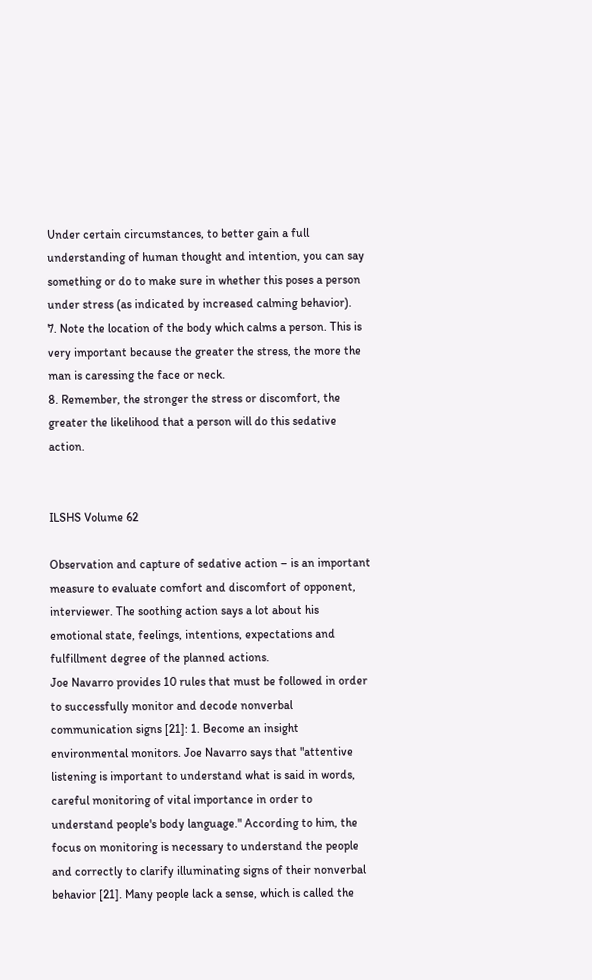Under certain circumstances, to better gain a full understanding of human thought and intention, you can say something or do to make sure in whether this poses a person under stress (as indicated by increased calming behavior).
7. Note the location of the body which calms a person. This is very important because the greater the stress, the more the man is caressing the face or neck.
8. Remember, the stronger the stress or discomfort, the greater the likelihood that a person will do this sedative action.


ILSHS Volume 62

Observation and capture of sedative action – is an important measure to evaluate comfort and discomfort of opponent, interviewer. The soothing action says a lot about his emotional state, feelings, intentions, expectations and fulfillment degree of the planned actions.
Joe Navarro provides 10 rules that must be followed in order to successfully monitor and decode nonverbal communication signs [21]: 1. Become an insight environmental monitors. Joe Navarro says that "attentive listening is important to understand what is said in words, careful monitoring of vital importance in order to understand people's body language." According to him, the focus on monitoring is necessary to understand the people and correctly to clarify illuminating signs of their nonverbal behavior [21]. Many people lack a sense, which is called the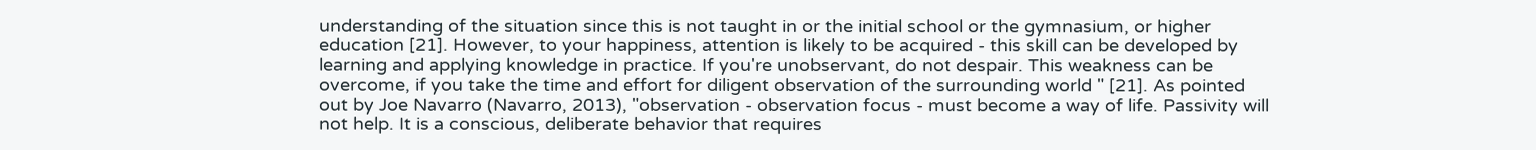understanding of the situation since this is not taught in or the initial school or the gymnasium, or higher education [21]. However, to your happiness, attention is likely to be acquired - this skill can be developed by learning and applying knowledge in practice. If you're unobservant, do not despair. This weakness can be overcome, if you take the time and effort for diligent observation of the surrounding world " [21]. As pointed out by Joe Navarro (Navarro, 2013), "observation - observation focus - must become a way of life. Passivity will not help. It is a conscious, deliberate behavior that requires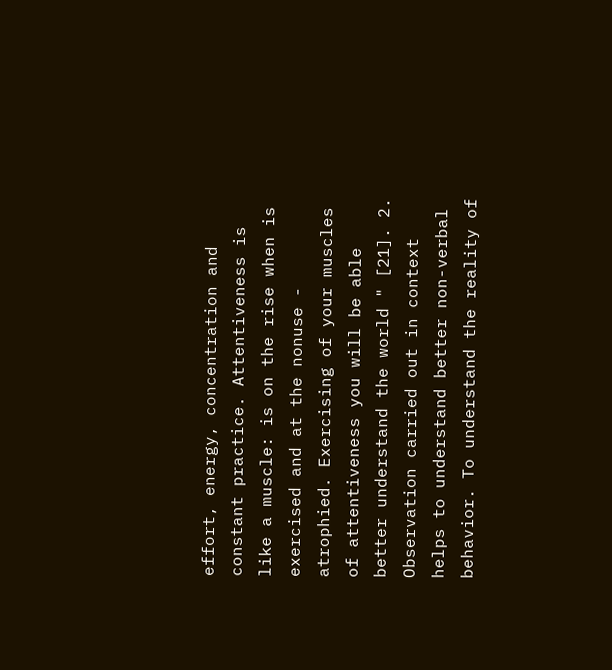effort, energy, concentration and constant practice. Attentiveness is like a muscle: is on the rise when is exercised and at the nonuse - atrophied. Exercising of your muscles of attentiveness you will be able better understand the world " [21]. 2. Observation carried out in context helps to understand better non-verbal behavior. To understand the reality of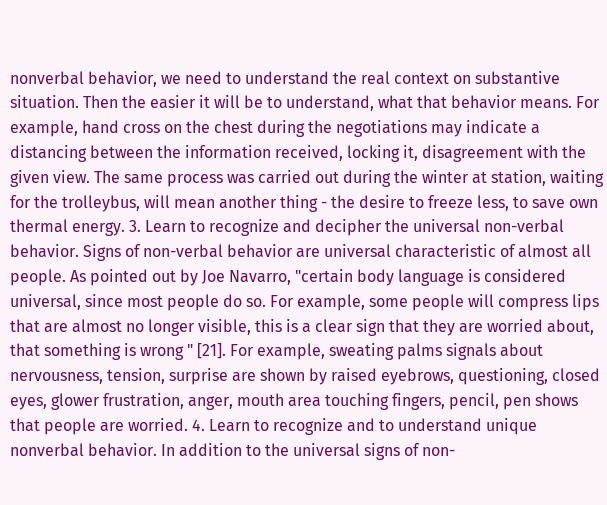nonverbal behavior, we need to understand the real context on substantive situation. Then the easier it will be to understand, what that behavior means. For example, hand cross on the chest during the negotiations may indicate a distancing between the information received, locking it, disagreement with the given view. The same process was carried out during the winter at station, waiting for the trolleybus, will mean another thing - the desire to freeze less, to save own thermal energy. 3. Learn to recognize and decipher the universal non-verbal behavior. Signs of non-verbal behavior are universal characteristic of almost all people. As pointed out by Joe Navarro, "certain body language is considered universal, since most people do so. For example, some people will compress lips that are almost no longer visible, this is a clear sign that they are worried about, that something is wrong " [21]. For example, sweating palms signals about nervousness, tension, surprise are shown by raised eyebrows, questioning, closed eyes, glower frustration, anger, mouth area touching fingers, pencil, pen shows that people are worried. 4. Learn to recognize and to understand unique nonverbal behavior. In addition to the universal signs of non-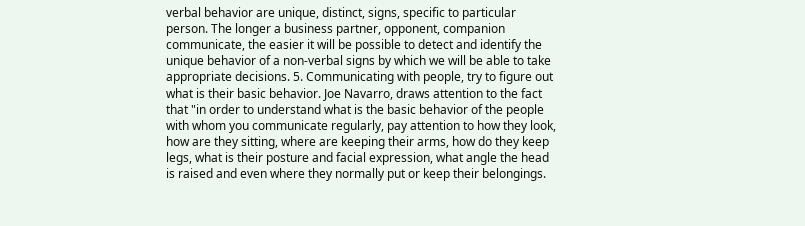verbal behavior are unique, distinct, signs, specific to particular person. The longer a business partner, opponent, companion communicate, the easier it will be possible to detect and identify the unique behavior of a non-verbal signs by which we will be able to take appropriate decisions. 5. Communicating with people, try to figure out what is their basic behavior. Joe Navarro, draws attention to the fact that "in order to understand what is the basic behavior of the people with whom you communicate regularly, pay attention to how they look, how are they sitting, where are keeping their arms, how do they keep legs, what is their posture and facial expression, what angle the head is raised and even where they normally put or keep their belongings.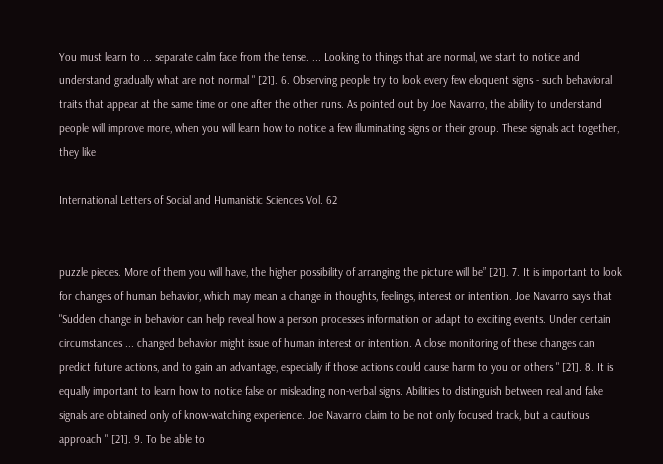You must learn to ... separate calm face from the tense. ... Looking to things that are normal, we start to notice and understand gradually what are not normal " [21]. 6. Observing people try to look every few eloquent signs - such behavioral traits that appear at the same time or one after the other runs. As pointed out by Joe Navarro, the ability to understand people will improve more, when you will learn how to notice a few illuminating signs or their group. These signals act together, they like

International Letters of Social and Humanistic Sciences Vol. 62


puzzle pieces. More of them you will have, the higher possibility of arranging the picture will be” [21]. 7. It is important to look for changes of human behavior, which may mean a change in thoughts, feelings, interest or intention. Joe Navarro says that "Sudden change in behavior can help reveal how a person processes information or adapt to exciting events. Under certain circumstances ... changed behavior might issue of human interest or intention. A close monitoring of these changes can predict future actions, and to gain an advantage, especially if those actions could cause harm to you or others " [21]. 8. It is equally important to learn how to notice false or misleading non-verbal signs. Abilities to distinguish between real and fake signals are obtained only of know-watching experience. Joe Navarro claim to be not only focused track, but a cautious approach " [21]. 9. To be able to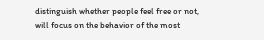distinguish whether people feel free or not, will focus on the behavior of the most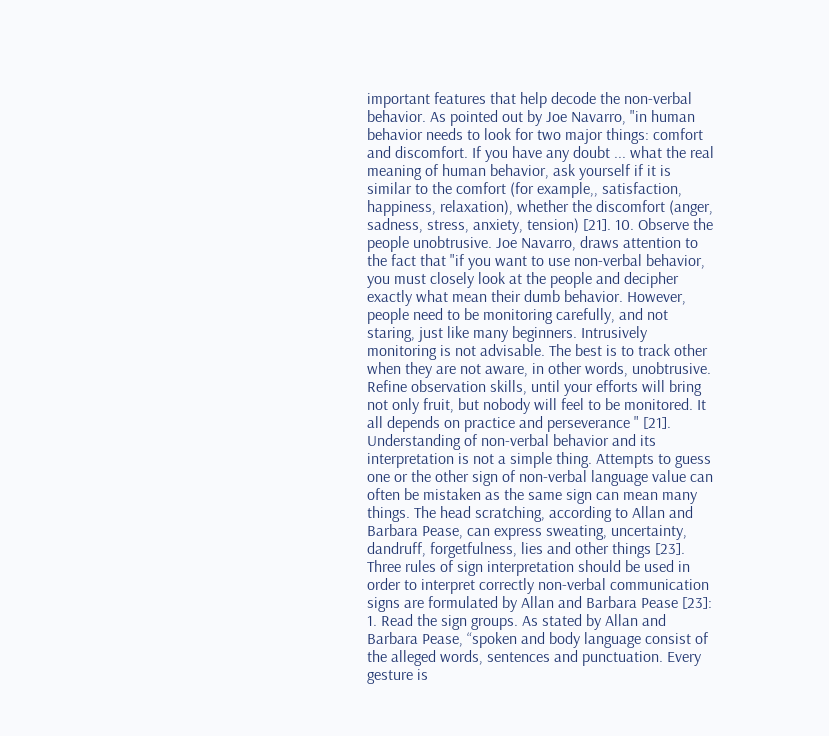important features that help decode the non-verbal behavior. As pointed out by Joe Navarro, "in human behavior needs to look for two major things: comfort and discomfort. If you have any doubt ... what the real meaning of human behavior, ask yourself if it is similar to the comfort (for example,, satisfaction, happiness, relaxation), whether the discomfort (anger, sadness, stress, anxiety, tension) [21]. 10. Observe the people unobtrusive. Joe Navarro, draws attention to the fact that "if you want to use non-verbal behavior, you must closely look at the people and decipher exactly what mean their dumb behavior. However, people need to be monitoring carefully, and not staring, just like many beginners. Intrusively monitoring is not advisable. The best is to track other when they are not aware, in other words, unobtrusive. Refine observation skills, until your efforts will bring not only fruit, but nobody will feel to be monitored. It all depends on practice and perseverance " [21].
Understanding of non-verbal behavior and its interpretation is not a simple thing. Attempts to guess one or the other sign of non-verbal language value can often be mistaken as the same sign can mean many things. The head scratching, according to Allan and Barbara Pease, can express sweating, uncertainty, dandruff, forgetfulness, lies and other things [23]. Three rules of sign interpretation should be used in order to interpret correctly non-verbal communication signs are formulated by Allan and Barbara Pease [23]: 1. Read the sign groups. As stated by Allan and Barbara Pease, “spoken and body language consist of the alleged words, sentences and punctuation. Every gesture is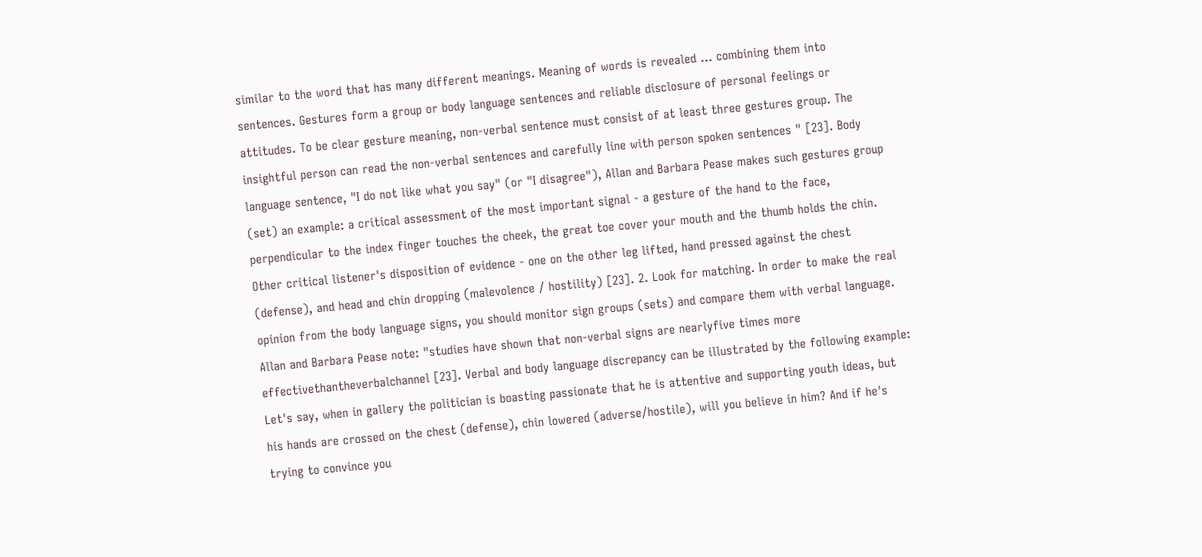similar to the word that has many different meanings. Meaning of words is revealed ... combining them into sentences. Gestures form a group or body language sentences and reliable disclosure of personal feelings or attitudes. To be clear gesture meaning, non-verbal sentence must consist of at least three gestures group. The insightful person can read the non-verbal sentences and carefully line with person spoken sentences " [23]. Body language sentence, "I do not like what you say" (or "I disagree"), Allan and Barbara Pease makes such gestures group (set) an example: a critical assessment of the most important signal - a gesture of the hand to the face, perpendicular to the index finger touches the cheek, the great toe cover your mouth and the thumb holds the chin. Other critical listener's disposition of evidence - one on the other leg lifted, hand pressed against the chest (defense), and head and chin dropping (malevolence / hostility) [23]. 2. Look for matching. In order to make the real opinion from the body language signs, you should monitor sign groups (sets) and compare them with verbal language. Allan and Barbara Pease note: "studies have shown that non-verbal signs are nearlyfive times more effectivethantheverbalchannel [23]. Verbal and body language discrepancy can be illustrated by the following example: Let's say, when in gallery the politician is boasting passionate that he is attentive and supporting youth ideas, but his hands are crossed on the chest (defense), chin lowered (adverse/hostile), will you believe in him? And if he's trying to convince you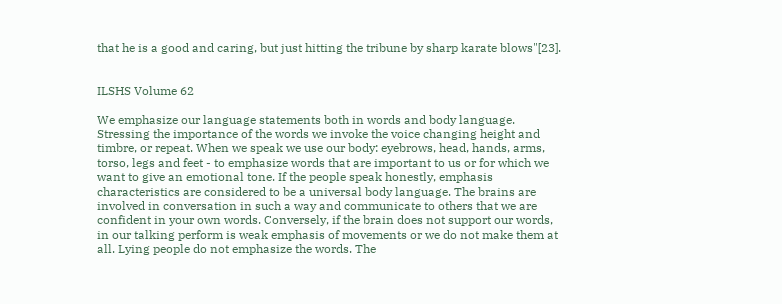that he is a good and caring, but just hitting the tribune by sharp karate blows"[23].


ILSHS Volume 62

We emphasize our language statements both in words and body language. Stressing the importance of the words we invoke the voice changing height and timbre, or repeat. When we speak we use our body: eyebrows, head, hands, arms, torso, legs and feet - to emphasize words that are important to us or for which we want to give an emotional tone. If the people speak honestly, emphasis characteristics are considered to be a universal body language. The brains are involved in conversation in such a way and communicate to others that we are confident in your own words. Conversely, if the brain does not support our words, in our talking perform is weak emphasis of movements or we do not make them at all. Lying people do not emphasize the words. The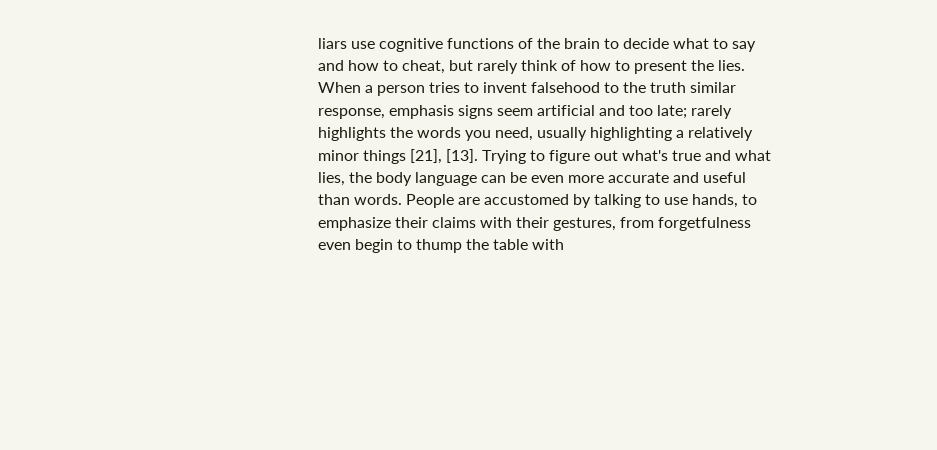liars use cognitive functions of the brain to decide what to say and how to cheat, but rarely think of how to present the lies. When a person tries to invent falsehood to the truth similar response, emphasis signs seem artificial and too late; rarely highlights the words you need, usually highlighting a relatively minor things [21], [13]. Trying to figure out what's true and what lies, the body language can be even more accurate and useful than words. People are accustomed by talking to use hands, to emphasize their claims with their gestures, from forgetfulness even begin to thump the table with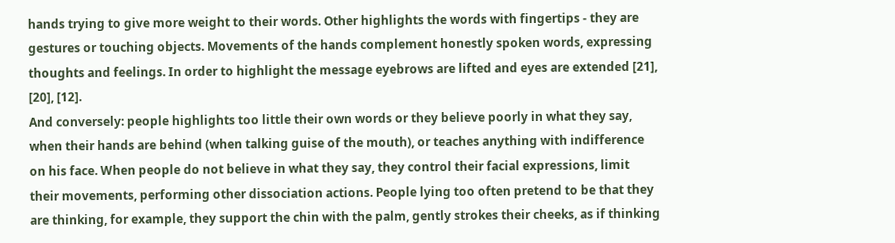hands trying to give more weight to their words. Other highlights the words with fingertips - they are gestures or touching objects. Movements of the hands complement honestly spoken words, expressing thoughts and feelings. In order to highlight the message eyebrows are lifted and eyes are extended [21], [20], [12].
And conversely: people highlights too little their own words or they believe poorly in what they say, when their hands are behind (when talking guise of the mouth), or teaches anything with indifference on his face. When people do not believe in what they say, they control their facial expressions, limit their movements, performing other dissociation actions. People lying too often pretend to be that they are thinking, for example, they support the chin with the palm, gently strokes their cheeks, as if thinking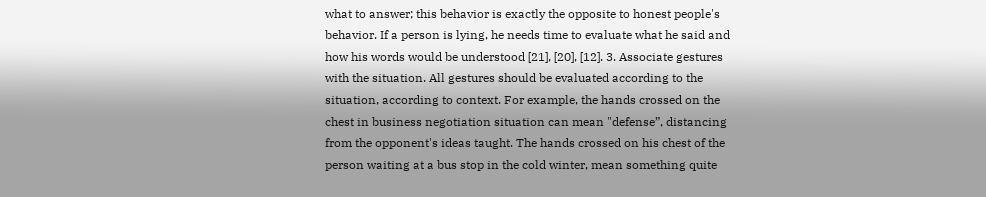what to answer; this behavior is exactly the opposite to honest people's behavior. If a person is lying, he needs time to evaluate what he said and how his words would be understood [21], [20], [12]. 3. Associate gestures with the situation. All gestures should be evaluated according to the situation, according to context. For example, the hands crossed on the chest in business negotiation situation can mean "defense”, distancing from the opponent's ideas taught. The hands crossed on his chest of the person waiting at a bus stop in the cold winter, mean something quite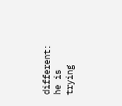different: he is trying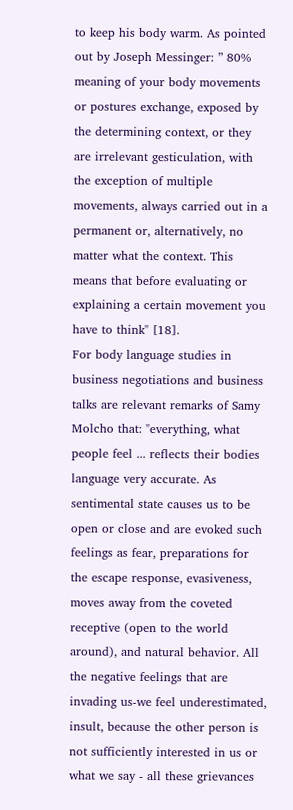to keep his body warm. As pointed out by Joseph Messinger: ” 80% meaning of your body movements or postures exchange, exposed by the determining context, or they are irrelevant gesticulation, with the exception of multiple movements, always carried out in a permanent or, alternatively, no matter what the context. This means that before evaluating or explaining a certain movement you have to think" [18].
For body language studies in business negotiations and business talks are relevant remarks of Samy Molcho that: "everything, what people feel ... reflects their bodies language very accurate. As sentimental state causes us to be open or close and are evoked such feelings as fear, preparations for the escape response, evasiveness, moves away from the coveted receptive (open to the world around), and natural behavior. All the negative feelings that are invading us-we feel underestimated, insult, because the other person is not sufficiently interested in us or what we say - all these grievances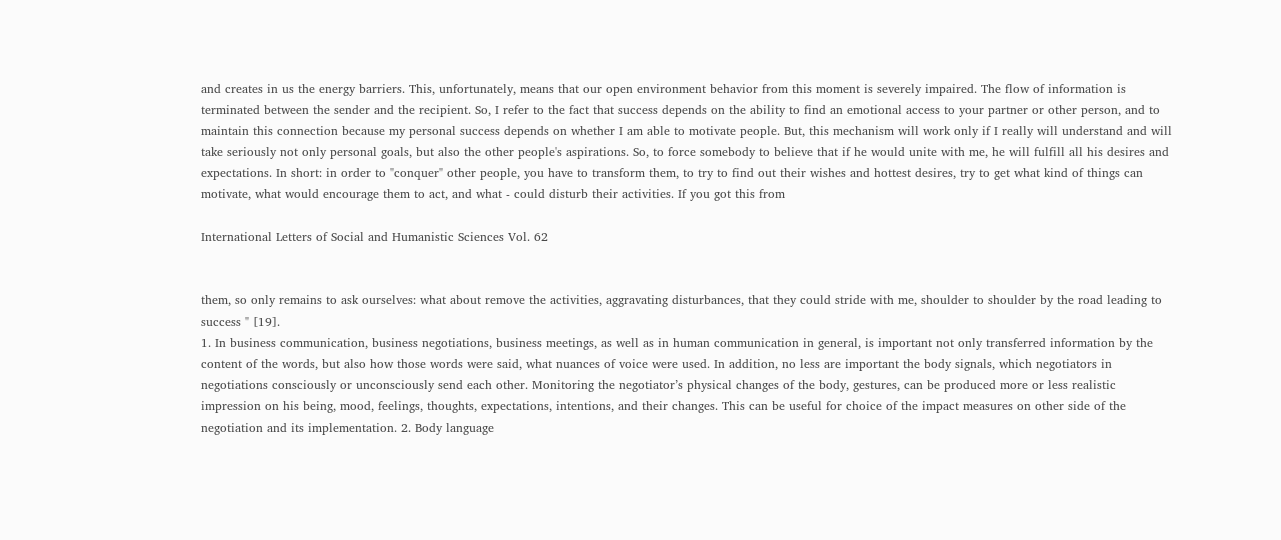and creates in us the energy barriers. This, unfortunately, means that our open environment behavior from this moment is severely impaired. The flow of information is terminated between the sender and the recipient. So, I refer to the fact that success depends on the ability to find an emotional access to your partner or other person, and to maintain this connection because my personal success depends on whether I am able to motivate people. But, this mechanism will work only if I really will understand and will take seriously not only personal goals, but also the other people's aspirations. So, to force somebody to believe that if he would unite with me, he will fulfill all his desires and expectations. In short: in order to "conquer" other people, you have to transform them, to try to find out their wishes and hottest desires, try to get what kind of things can motivate, what would encourage them to act, and what - could disturb their activities. If you got this from

International Letters of Social and Humanistic Sciences Vol. 62


them, so only remains to ask ourselves: what about remove the activities, aggravating disturbances, that they could stride with me, shoulder to shoulder by the road leading to success " [19].
1. In business communication, business negotiations, business meetings, as well as in human communication in general, is important not only transferred information by the content of the words, but also how those words were said, what nuances of voice were used. In addition, no less are important the body signals, which negotiators in negotiations consciously or unconsciously send each other. Monitoring the negotiator’s physical changes of the body, gestures, can be produced more or less realistic impression on his being, mood, feelings, thoughts, expectations, intentions, and their changes. This can be useful for choice of the impact measures on other side of the negotiation and its implementation. 2. Body language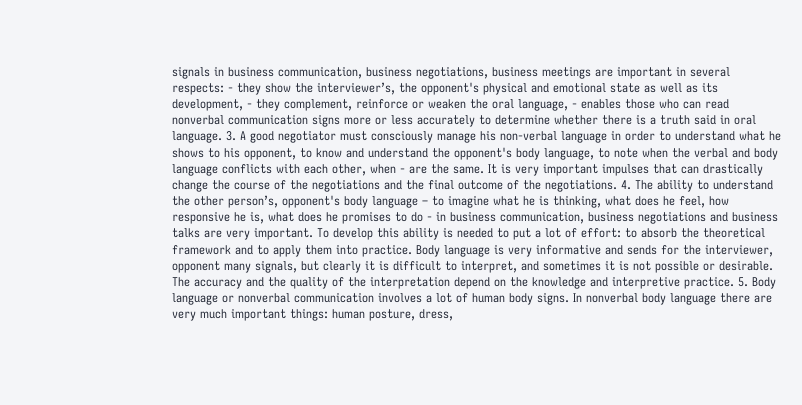signals in business communication, business negotiations, business meetings are important in several respects: - they show the interviewer’s, the opponent's physical and emotional state as well as its development, - they complement, reinforce or weaken the oral language, - enables those who can read nonverbal communication signs more or less accurately to determine whether there is a truth said in oral language. 3. A good negotiator must consciously manage his non-verbal language in order to understand what he shows to his opponent, to know and understand the opponent's body language, to note when the verbal and body language conflicts with each other, when - are the same. It is very important impulses that can drastically change the course of the negotiations and the final outcome of the negotiations. 4. The ability to understand the other person’s, opponent's body language – to imagine what he is thinking, what does he feel, how responsive he is, what does he promises to do - in business communication, business negotiations and business talks are very important. To develop this ability is needed to put a lot of effort: to absorb the theoretical framework and to apply them into practice. Body language is very informative and sends for the interviewer, opponent many signals, but clearly it is difficult to interpret, and sometimes it is not possible or desirable. The accuracy and the quality of the interpretation depend on the knowledge and interpretive practice. 5. Body language or nonverbal communication involves a lot of human body signs. In nonverbal body language there are very much important things: human posture, dress,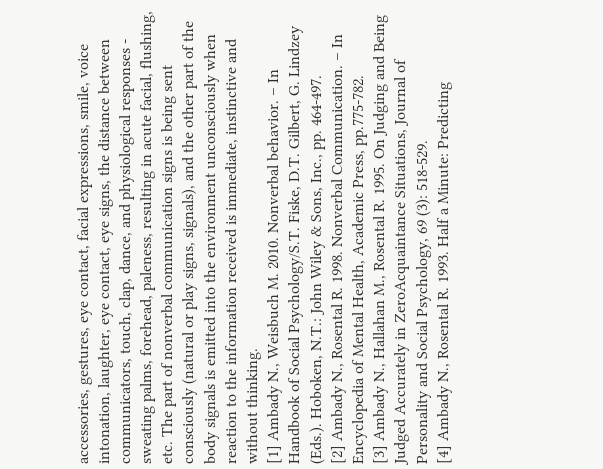accessories, gestures, eye contact, facial expressions, smile, voice intonation, laughter, eye contact, eye signs, the distance between communicators, touch, clap, dance, and physiological responses - sweating palms, forehead, paleness, resulting in acute facial, flushing, etc. The part of nonverbal communication signs is being sent consciously (natural or play signs, signals), and the other part of the body signals is emitted into the environment unconsciously when reaction to the information received is immediate, instinctive and without thinking.
[1] Ambady N., Weisbuch M. 2010. Nonverbal behavior. – In Handbook of Social Psychology/S.T. Fiske, D.T. Gilbert, G. Lindzey (Eds.). Hoboken, N.T.: John Wiley & Sons, Inc., pp. 464-497.
[2] Ambady N., Rosental R. 1998. Nonverbal Communication. – In Encyclopedia of Mental Health, Academic Press, pp.775-782.
[3] Ambady N., Hallahan M., Rosental R. 1995. On Judging and Being Judged Accurately in ZeroAcquaintance Situations, Journal of Personality and Social Psychology, 69 (3): 518-529.
[4] Ambady N., Rosental R. 1993. Half a Minute: Predicting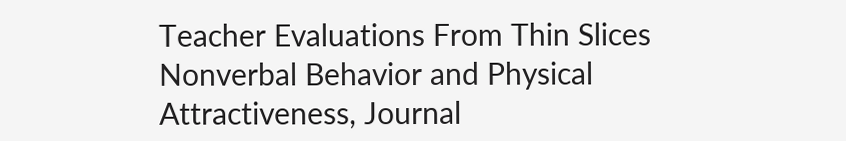Teacher Evaluations From Thin Slices Nonverbal Behavior and Physical Attractiveness, Journal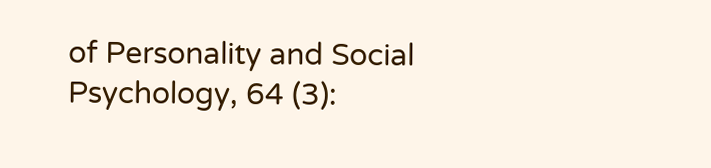of Personality and Social Psychology, 64 (3):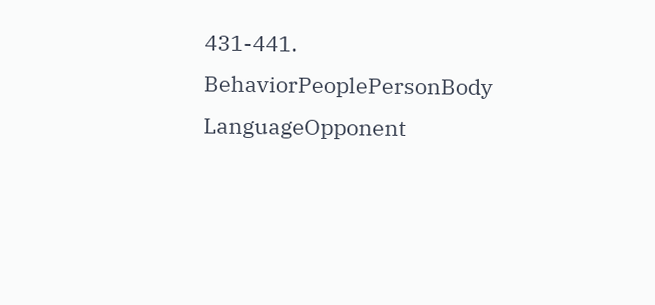431-441.
BehaviorPeoplePersonBody LanguageOpponent